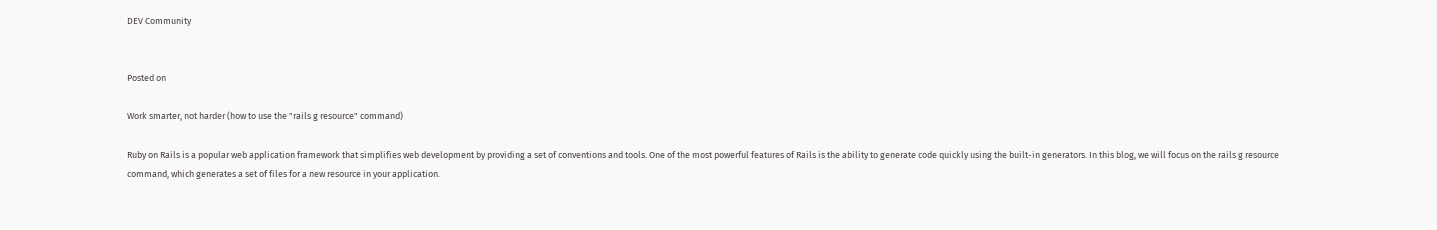DEV Community


Posted on

Work smarter, not harder (how to use the "rails g resource" command)

Ruby on Rails is a popular web application framework that simplifies web development by providing a set of conventions and tools. One of the most powerful features of Rails is the ability to generate code quickly using the built-in generators. In this blog, we will focus on the rails g resource command, which generates a set of files for a new resource in your application.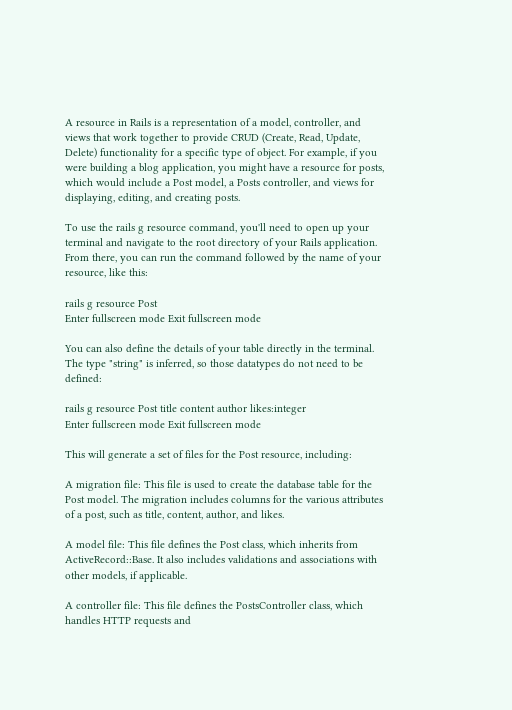A resource in Rails is a representation of a model, controller, and views that work together to provide CRUD (Create, Read, Update, Delete) functionality for a specific type of object. For example, if you were building a blog application, you might have a resource for posts, which would include a Post model, a Posts controller, and views for displaying, editing, and creating posts.

To use the rails g resource command, you'll need to open up your terminal and navigate to the root directory of your Rails application. From there, you can run the command followed by the name of your resource, like this:

rails g resource Post
Enter fullscreen mode Exit fullscreen mode

You can also define the details of your table directly in the terminal. The type "string" is inferred, so those datatypes do not need to be defined:

rails g resource Post title content author likes:integer
Enter fullscreen mode Exit fullscreen mode

This will generate a set of files for the Post resource, including:

A migration file: This file is used to create the database table for the Post model. The migration includes columns for the various attributes of a post, such as title, content, author, and likes.

A model file: This file defines the Post class, which inherits from ActiveRecord::Base. It also includes validations and associations with other models, if applicable.

A controller file: This file defines the PostsController class, which handles HTTP requests and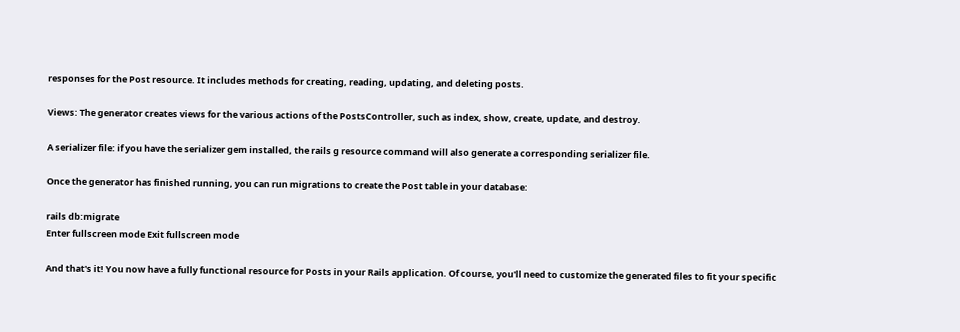responses for the Post resource. It includes methods for creating, reading, updating, and deleting posts.

Views: The generator creates views for the various actions of the PostsController, such as index, show, create, update, and destroy.

A serializer file: if you have the serializer gem installed, the rails g resource command will also generate a corresponding serializer file.

Once the generator has finished running, you can run migrations to create the Post table in your database:

rails db:migrate
Enter fullscreen mode Exit fullscreen mode

And that's it! You now have a fully functional resource for Posts in your Rails application. Of course, you'll need to customize the generated files to fit your specific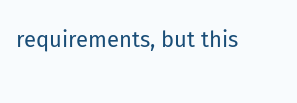requirements, but this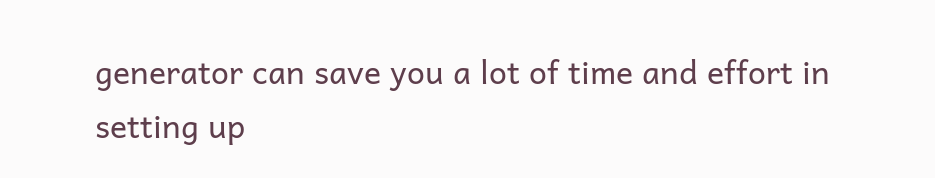generator can save you a lot of time and effort in setting up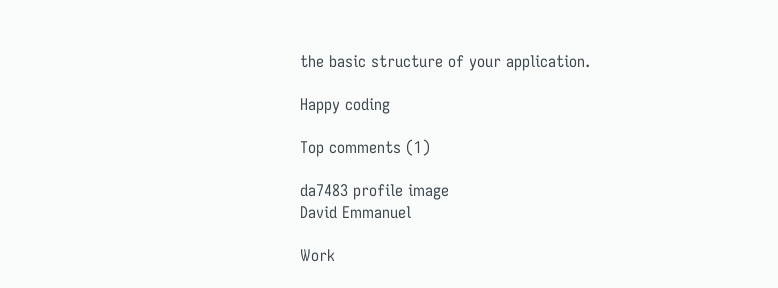the basic structure of your application.

Happy coding

Top comments (1)

da7483 profile image
David Emmanuel

Work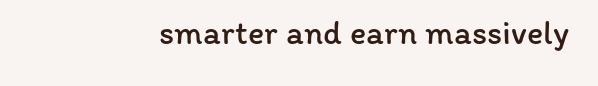smarter and earn massively